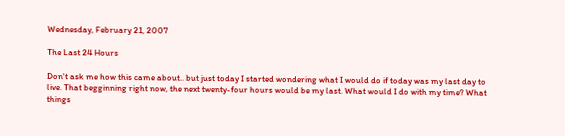Wednesday, February 21, 2007

The Last 24 Hours

Don't ask me how this came about.. but just today I started wondering what I would do if today was my last day to live. That begginning right now, the next twenty-four hours would be my last. What would I do with my time? What things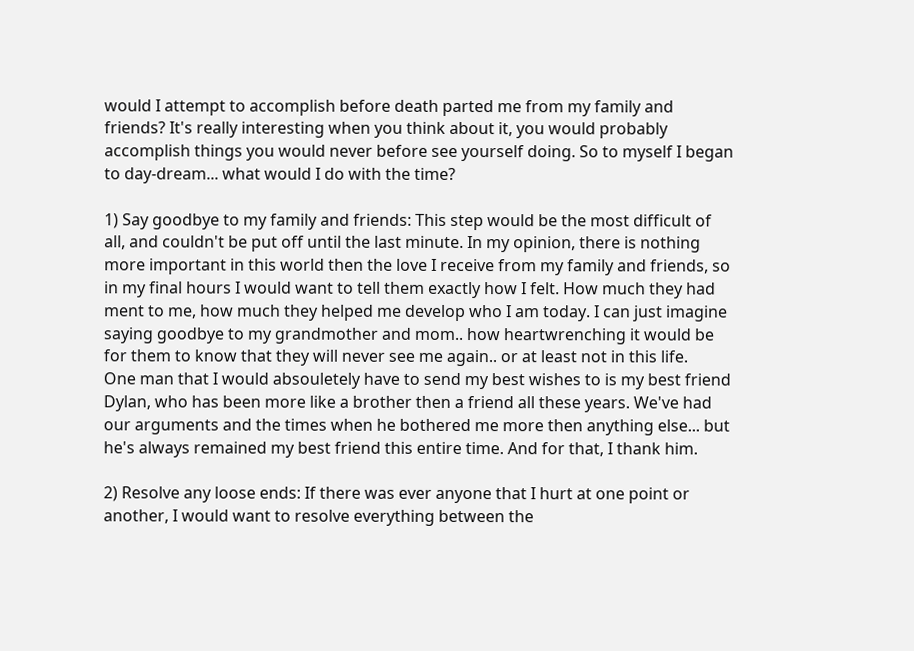would I attempt to accomplish before death parted me from my family and friends? It's really interesting when you think about it, you would probably accomplish things you would never before see yourself doing. So to myself I began to day-dream... what would I do with the time?

1) Say goodbye to my family and friends: This step would be the most difficult of all, and couldn't be put off until the last minute. In my opinion, there is nothing more important in this world then the love I receive from my family and friends, so in my final hours I would want to tell them exactly how I felt. How much they had ment to me, how much they helped me develop who I am today. I can just imagine saying goodbye to my grandmother and mom.. how heartwrenching it would be for them to know that they will never see me again.. or at least not in this life.
One man that I would absouletely have to send my best wishes to is my best friend Dylan, who has been more like a brother then a friend all these years. We've had our arguments and the times when he bothered me more then anything else... but he's always remained my best friend this entire time. And for that, I thank him.

2) Resolve any loose ends: If there was ever anyone that I hurt at one point or another, I would want to resolve everything between the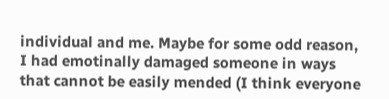individual and me. Maybe for some odd reason, I had emotinally damaged someone in ways that cannot be easily mended (I think everyone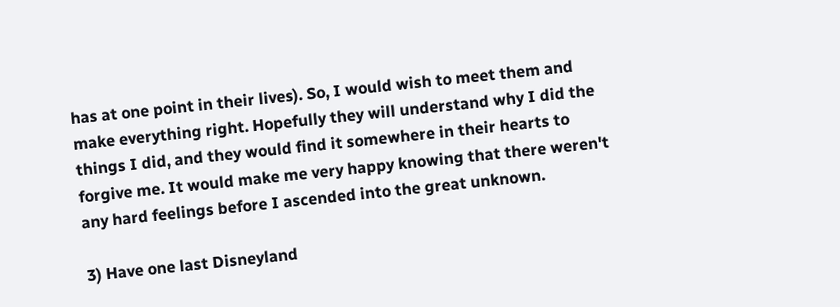has at one point in their lives). So, I would wish to meet them and make everything right. Hopefully they will understand why I did the things I did, and they would find it somewhere in their hearts to forgive me. It would make me very happy knowing that there weren't any hard feelings before I ascended into the great unknown.

3) Have one last Disneyland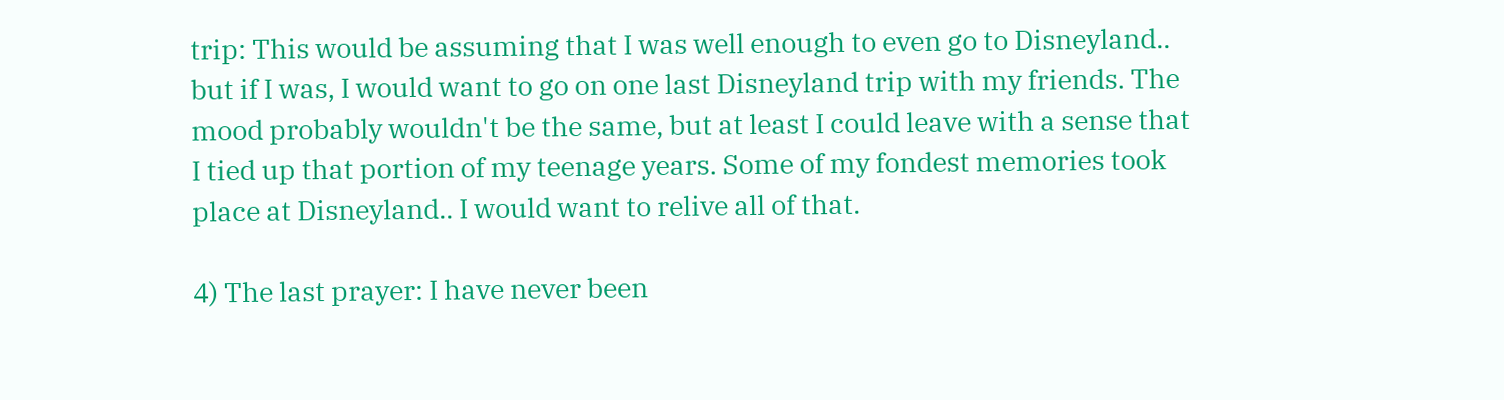trip: This would be assuming that I was well enough to even go to Disneyland.. but if I was, I would want to go on one last Disneyland trip with my friends. The mood probably wouldn't be the same, but at least I could leave with a sense that I tied up that portion of my teenage years. Some of my fondest memories took place at Disneyland.. I would want to relive all of that.

4) The last prayer: I have never been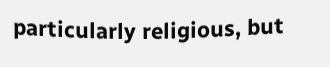particularly religious, but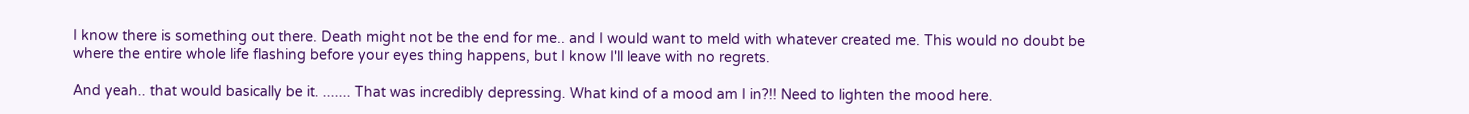I know there is something out there. Death might not be the end for me.. and I would want to meld with whatever created me. This would no doubt be where the entire whole life flashing before your eyes thing happens, but I know I'll leave with no regrets.

And yeah.. that would basically be it. ....... That was incredibly depressing. What kind of a mood am I in?!! Need to lighten the mood here.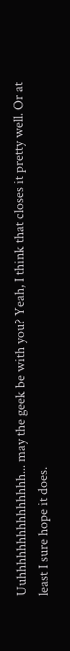Uuhhhhhhhhhhhhhhh... may the geek be with you? Yeah, I think that closes it pretty well. Or at least I sure hope it does.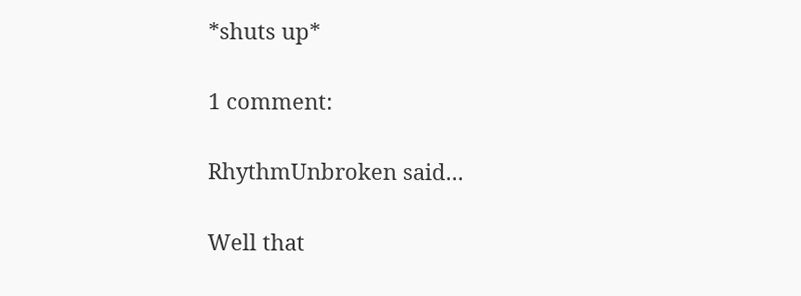*shuts up*

1 comment:

RhythmUnbroken said...

Well that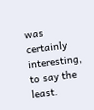was certainly interesting, to say the least.